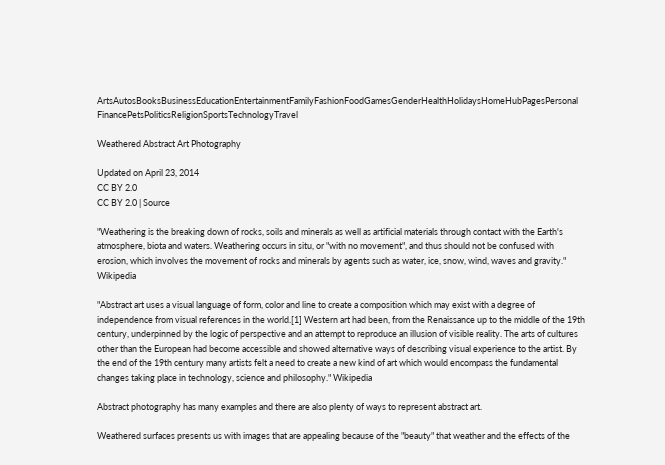ArtsAutosBooksBusinessEducationEntertainmentFamilyFashionFoodGamesGenderHealthHolidaysHomeHubPagesPersonal FinancePetsPoliticsReligionSportsTechnologyTravel

Weathered Abstract Art Photography

Updated on April 23, 2014
CC BY 2.0
CC BY 2.0 | Source

"Weathering is the breaking down of rocks, soils and minerals as well as artificial materials through contact with the Earth's atmosphere, biota and waters. Weathering occurs in situ, or "with no movement", and thus should not be confused with erosion, which involves the movement of rocks and minerals by agents such as water, ice, snow, wind, waves and gravity." Wikipedia

"Abstract art uses a visual language of form, color and line to create a composition which may exist with a degree of independence from visual references in the world.[1] Western art had been, from the Renaissance up to the middle of the 19th century, underpinned by the logic of perspective and an attempt to reproduce an illusion of visible reality. The arts of cultures other than the European had become accessible and showed alternative ways of describing visual experience to the artist. By the end of the 19th century many artists felt a need to create a new kind of art which would encompass the fundamental changes taking place in technology, science and philosophy." Wikipedia

Abstract photography has many examples and there are also plenty of ways to represent abstract art.

Weathered surfaces presents us with images that are appealing because of the "beauty" that weather and the effects of the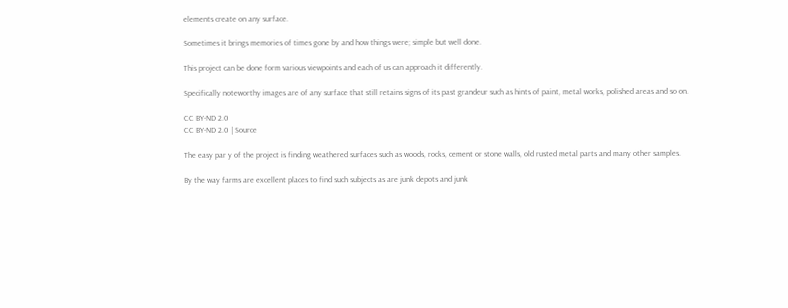elements create on any surface.

Sometimes it brings memories of times gone by and how things were; simple but well done.

This project can be done form various viewpoints and each of us can approach it differently.

Specifically noteworthy images are of any surface that still retains signs of its past grandeur such as hints of paint, metal works, polished areas and so on.

CC BY-ND 2.0
CC BY-ND 2.0 | Source

The easy par y of the project is finding weathered surfaces such as woods, rocks, cement or stone walls, old rusted metal parts and many other samples.

By the way farms are excellent places to find such subjects as are junk depots and junk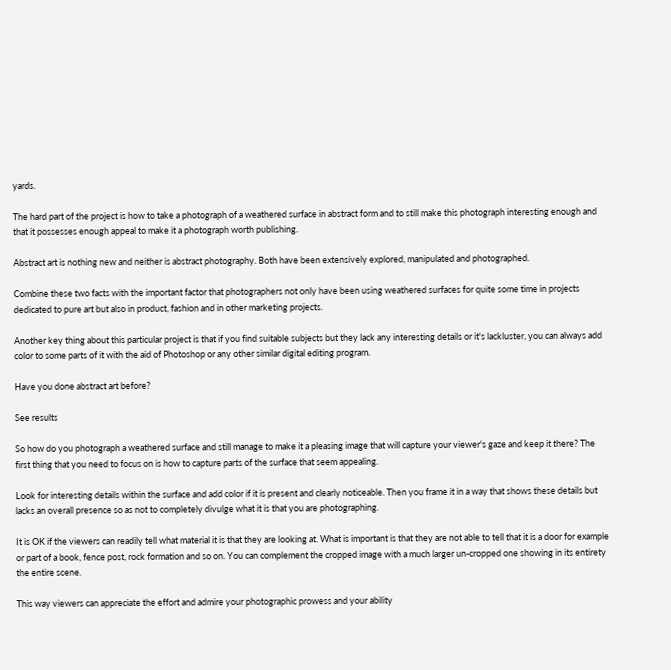yards.

The hard part of the project is how to take a photograph of a weathered surface in abstract form and to still make this photograph interesting enough and that it possesses enough appeal to make it a photograph worth publishing.

Abstract art is nothing new and neither is abstract photography. Both have been extensively explored, manipulated and photographed.

Combine these two facts with the important factor that photographers not only have been using weathered surfaces for quite some time in projects dedicated to pure art but also in product, fashion and in other marketing projects.

Another key thing about this particular project is that if you find suitable subjects but they lack any interesting details or it's lackluster, you can always add color to some parts of it with the aid of Photoshop or any other similar digital editing program.

Have you done abstract art before?

See results

So how do you photograph a weathered surface and still manage to make it a pleasing image that will capture your viewer's gaze and keep it there? The first thing that you need to focus on is how to capture parts of the surface that seem appealing.

Look for interesting details within the surface and add color if it is present and clearly noticeable. Then you frame it in a way that shows these details but lacks an overall presence so as not to completely divulge what it is that you are photographing.

It is OK if the viewers can readily tell what material it is that they are looking at. What is important is that they are not able to tell that it is a door for example or part of a book, fence post, rock formation and so on. You can complement the cropped image with a much larger un-cropped one showing in its entirety the entire scene.

This way viewers can appreciate the effort and admire your photographic prowess and your ability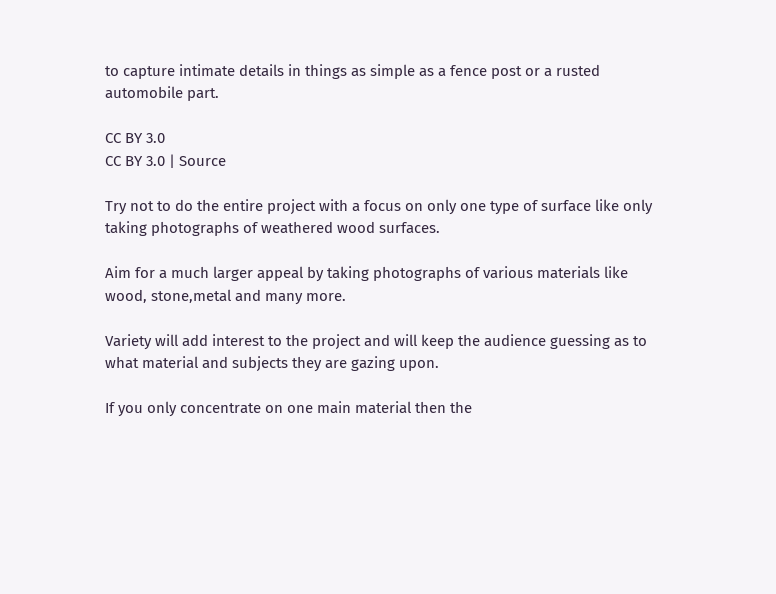to capture intimate details in things as simple as a fence post or a rusted automobile part.

CC BY 3.0
CC BY 3.0 | Source

Try not to do the entire project with a focus on only one type of surface like only taking photographs of weathered wood surfaces.

Aim for a much larger appeal by taking photographs of various materials like wood, stone,metal and many more.

Variety will add interest to the project and will keep the audience guessing as to what material and subjects they are gazing upon.

If you only concentrate on one main material then the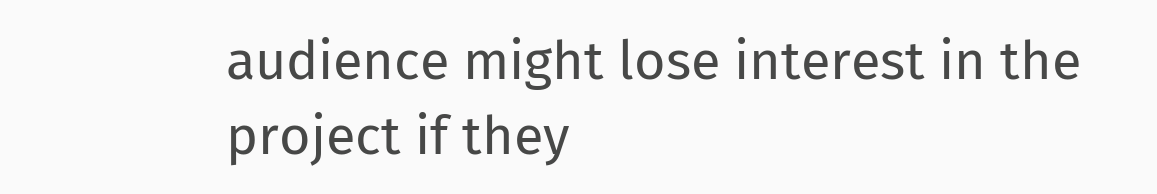audience might lose interest in the project if they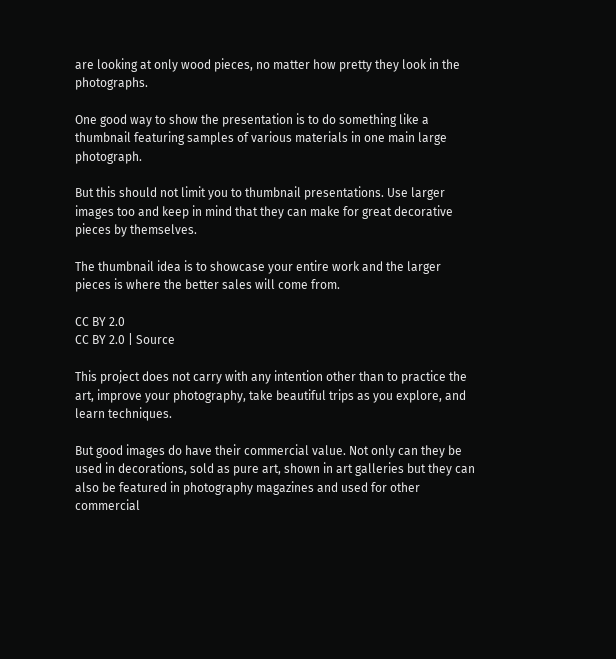are looking at only wood pieces, no matter how pretty they look in the photographs.

One good way to show the presentation is to do something like a thumbnail featuring samples of various materials in one main large photograph.

But this should not limit you to thumbnail presentations. Use larger images too and keep in mind that they can make for great decorative pieces by themselves.

The thumbnail idea is to showcase your entire work and the larger pieces is where the better sales will come from.

CC BY 2.0
CC BY 2.0 | Source

This project does not carry with any intention other than to practice the art, improve your photography, take beautiful trips as you explore, and learn techniques.

But good images do have their commercial value. Not only can they be used in decorations, sold as pure art, shown in art galleries but they can also be featured in photography magazines and used for other commercial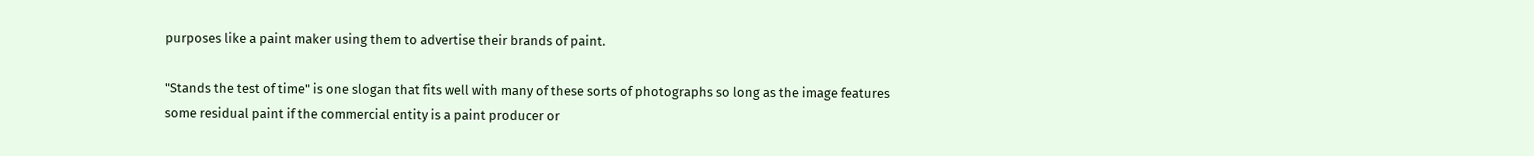purposes like a paint maker using them to advertise their brands of paint.

"Stands the test of time" is one slogan that fits well with many of these sorts of photographs so long as the image features some residual paint if the commercial entity is a paint producer or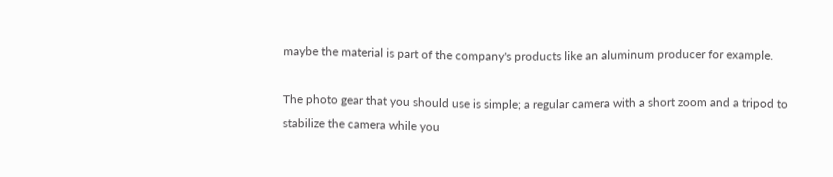maybe the material is part of the company's products like an aluminum producer for example.

The photo gear that you should use is simple; a regular camera with a short zoom and a tripod to stabilize the camera while you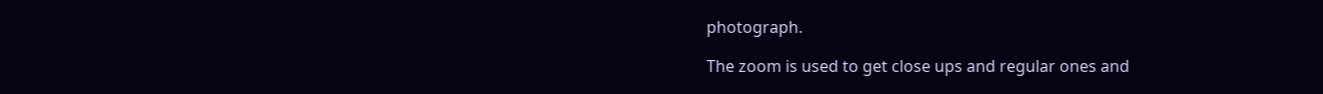photograph.

The zoom is used to get close ups and regular ones and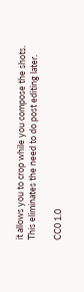it allows you to crop while you compose the shots. This eliminates the need to do post editing later.

CC0 1.0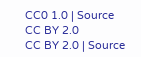CC0 1.0 | Source
CC BY 2.0
CC BY 2.0 | Source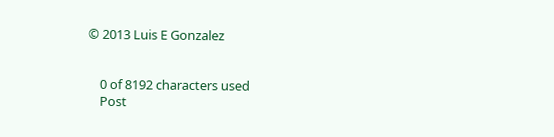© 2013 Luis E Gonzalez


    0 of 8192 characters used
    Post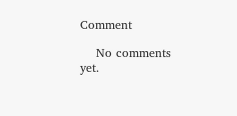Comment

    No comments yet.